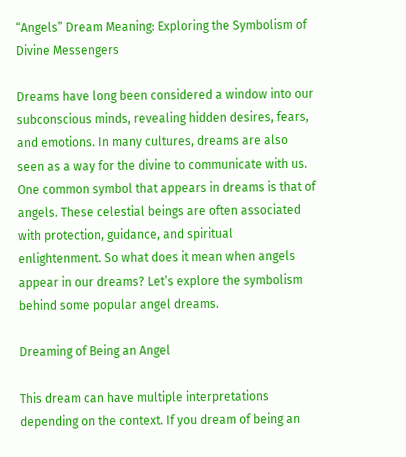“Angels” Dream Meaning: Exploring the Symbolism of Divine Messengers

Dreams have long been considered a window into our subconscious minds, revealing hidden desires, fears, and emotions. In many cultures, dreams are also seen as a way for the divine to communicate with us. One common symbol that appears in dreams is that of angels. These celestial beings are often associated with protection, guidance, and spiritual enlightenment. So what does it mean when angels appear in our dreams? Let’s explore the symbolism behind some popular angel dreams.

Dreaming of Being an Angel

This dream can have multiple interpretations depending on the context. If you dream of being an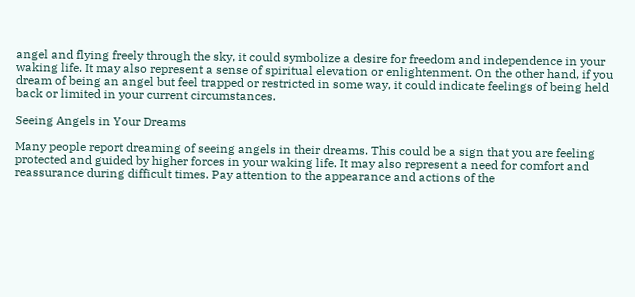angel and flying freely through the sky, it could symbolize a desire for freedom and independence in your waking life. It may also represent a sense of spiritual elevation or enlightenment. On the other hand, if you dream of being an angel but feel trapped or restricted in some way, it could indicate feelings of being held back or limited in your current circumstances.

Seeing Angels in Your Dreams

Many people report dreaming of seeing angels in their dreams. This could be a sign that you are feeling protected and guided by higher forces in your waking life. It may also represent a need for comfort and reassurance during difficult times. Pay attention to the appearance and actions of the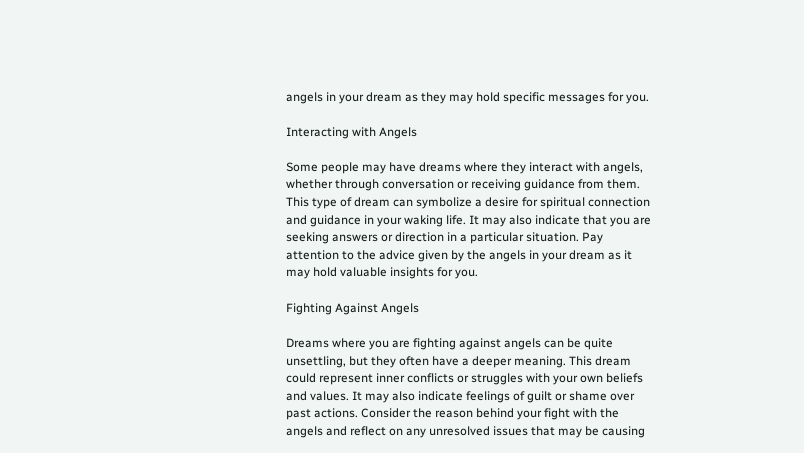angels in your dream as they may hold specific messages for you.

Interacting with Angels

Some people may have dreams where they interact with angels, whether through conversation or receiving guidance from them. This type of dream can symbolize a desire for spiritual connection and guidance in your waking life. It may also indicate that you are seeking answers or direction in a particular situation. Pay attention to the advice given by the angels in your dream as it may hold valuable insights for you.

Fighting Against Angels

Dreams where you are fighting against angels can be quite unsettling, but they often have a deeper meaning. This dream could represent inner conflicts or struggles with your own beliefs and values. It may also indicate feelings of guilt or shame over past actions. Consider the reason behind your fight with the angels and reflect on any unresolved issues that may be causing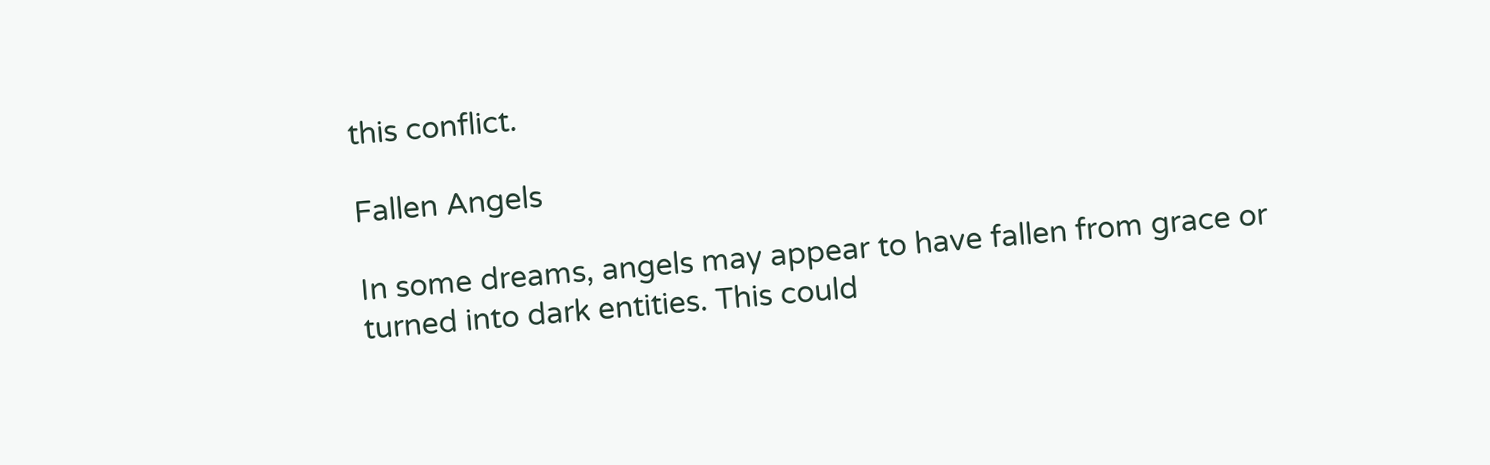this conflict.

Fallen Angels

In some dreams, angels may appear to have fallen from grace or turned into dark entities. This could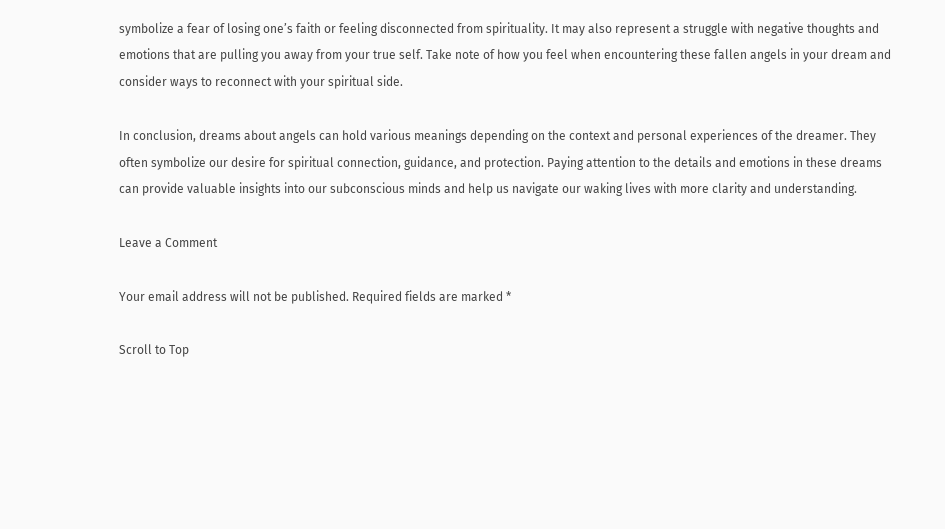symbolize a fear of losing one’s faith or feeling disconnected from spirituality. It may also represent a struggle with negative thoughts and emotions that are pulling you away from your true self. Take note of how you feel when encountering these fallen angels in your dream and consider ways to reconnect with your spiritual side.

In conclusion, dreams about angels can hold various meanings depending on the context and personal experiences of the dreamer. They often symbolize our desire for spiritual connection, guidance, and protection. Paying attention to the details and emotions in these dreams can provide valuable insights into our subconscious minds and help us navigate our waking lives with more clarity and understanding.

Leave a Comment

Your email address will not be published. Required fields are marked *

Scroll to Top